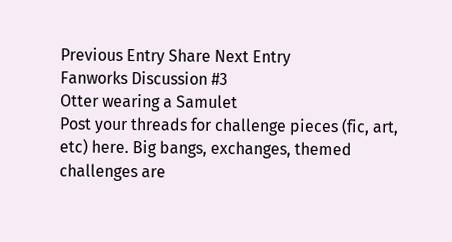Previous Entry Share Next Entry
Fanworks Discussion #3
Otter wearing a Samulet
Post your threads for challenge pieces (fic, art, etc) here. Big bangs, exchanges, themed challenges are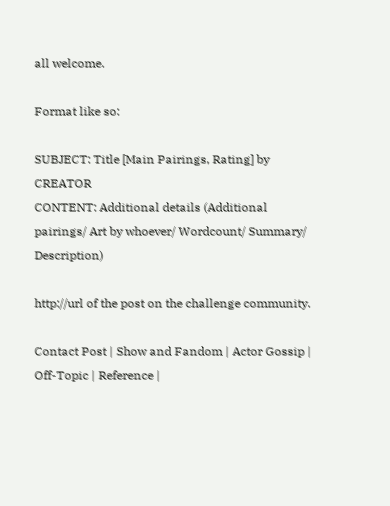all welcome.

Format like so:

SUBJECT: Title [Main Pairings, Rating] by CREATOR
CONTENT: Additional details (Additional pairings/ Art by whoever/ Wordcount/ Summary/ Description)

http://url of the post on the challenge community.

Contact Post | Show and Fandom | Actor Gossip | Off-Topic | Reference |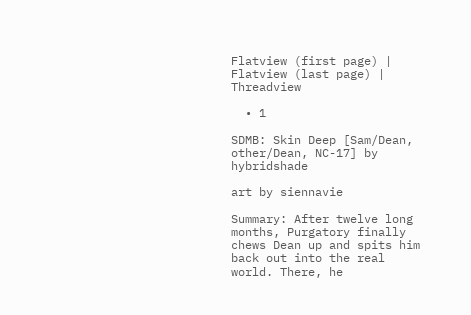Flatview (first page) | Flatview (last page) | Threadview

  • 1

SDMB: Skin Deep [Sam/Dean, other/Dean, NC-17] by hybridshade

art by siennavie

Summary: After twelve long months, Purgatory finally chews Dean up and spits him back out into the real world. There, he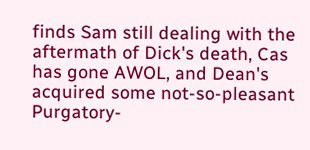finds Sam still dealing with the aftermath of Dick's death, Cas has gone AWOL, and Dean's acquired some not-so-pleasant Purgatory-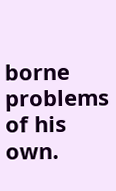borne problems of his own.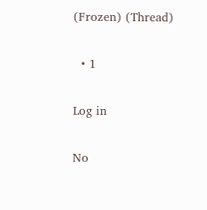(Frozen) (Thread)

  • 1

Log in

No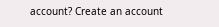account? Create an account